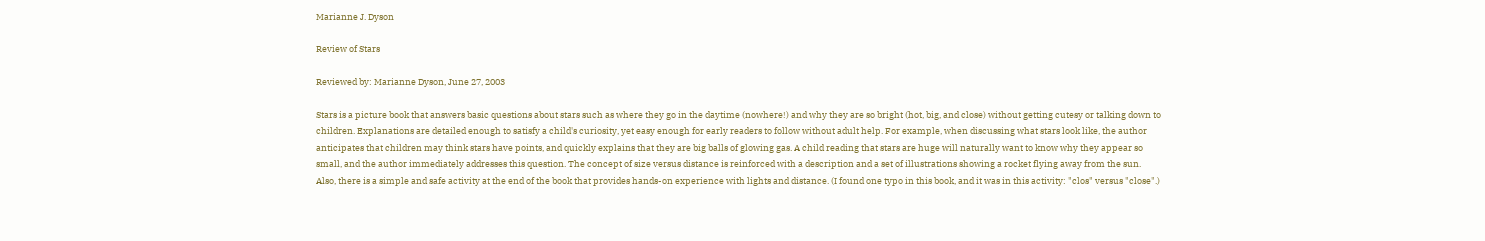Marianne J. Dyson

Review of Stars

Reviewed by: Marianne Dyson, June 27, 2003

Stars is a picture book that answers basic questions about stars such as where they go in the daytime (nowhere!) and why they are so bright (hot, big, and close) without getting cutesy or talking down to children. Explanations are detailed enough to satisfy a child's curiosity, yet easy enough for early readers to follow without adult help. For example, when discussing what stars look like, the author anticipates that children may think stars have points, and quickly explains that they are big balls of glowing gas. A child reading that stars are huge will naturally want to know why they appear so small, and the author immediately addresses this question. The concept of size versus distance is reinforced with a description and a set of illustrations showing a rocket flying away from the sun. Also, there is a simple and safe activity at the end of the book that provides hands-on experience with lights and distance. (I found one typo in this book, and it was in this activity: "clos" versus "close".)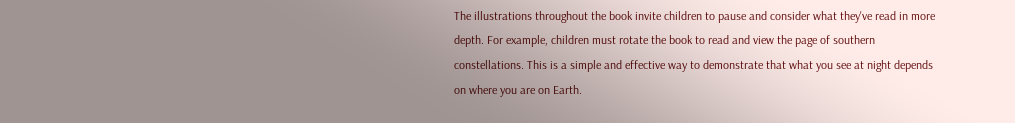The illustrations throughout the book invite children to pause and consider what they've read in more depth. For example, children must rotate the book to read and view the page of southern constellations. This is a simple and effective way to demonstrate that what you see at night depends on where you are on Earth.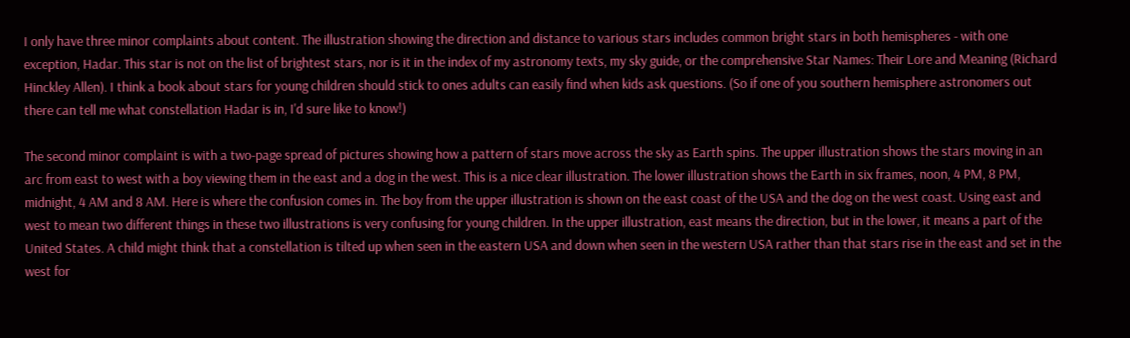I only have three minor complaints about content. The illustration showing the direction and distance to various stars includes common bright stars in both hemispheres - with one exception, Hadar. This star is not on the list of brightest stars, nor is it in the index of my astronomy texts, my sky guide, or the comprehensive Star Names: Their Lore and Meaning (Richard Hinckley Allen). I think a book about stars for young children should stick to ones adults can easily find when kids ask questions. (So if one of you southern hemisphere astronomers out there can tell me what constellation Hadar is in, I'd sure like to know!)

The second minor complaint is with a two-page spread of pictures showing how a pattern of stars move across the sky as Earth spins. The upper illustration shows the stars moving in an arc from east to west with a boy viewing them in the east and a dog in the west. This is a nice clear illustration. The lower illustration shows the Earth in six frames, noon, 4 PM, 8 PM, midnight, 4 AM and 8 AM. Here is where the confusion comes in. The boy from the upper illustration is shown on the east coast of the USA and the dog on the west coast. Using east and west to mean two different things in these two illustrations is very confusing for young children. In the upper illustration, east means the direction, but in the lower, it means a part of the United States. A child might think that a constellation is tilted up when seen in the eastern USA and down when seen in the western USA rather than that stars rise in the east and set in the west for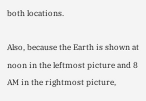both locations.

Also, because the Earth is shown at noon in the leftmost picture and 8 AM in the rightmost picture,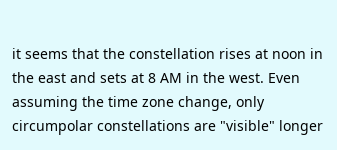it seems that the constellation rises at noon in the east and sets at 8 AM in the west. Even assuming the time zone change, only circumpolar constellations are "visible" longer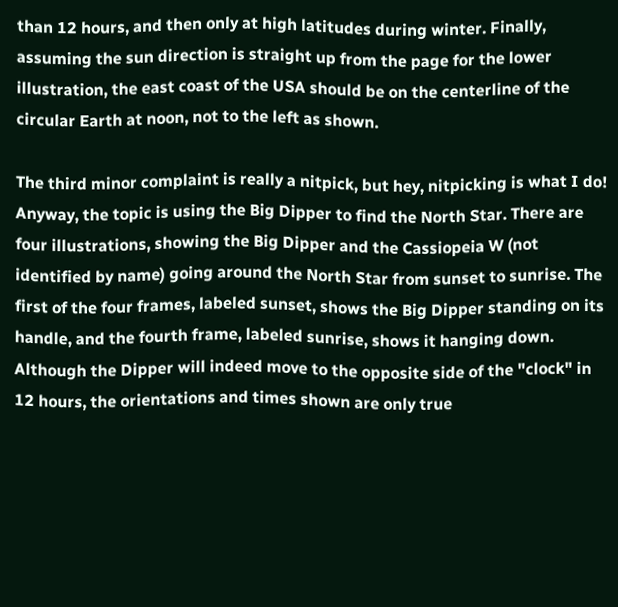than 12 hours, and then only at high latitudes during winter. Finally, assuming the sun direction is straight up from the page for the lower illustration, the east coast of the USA should be on the centerline of the circular Earth at noon, not to the left as shown.

The third minor complaint is really a nitpick, but hey, nitpicking is what I do! Anyway, the topic is using the Big Dipper to find the North Star. There are four illustrations, showing the Big Dipper and the Cassiopeia W (not identified by name) going around the North Star from sunset to sunrise. The first of the four frames, labeled sunset, shows the Big Dipper standing on its handle, and the fourth frame, labeled sunrise, shows it hanging down. Although the Dipper will indeed move to the opposite side of the "clock" in 12 hours, the orientations and times shown are only true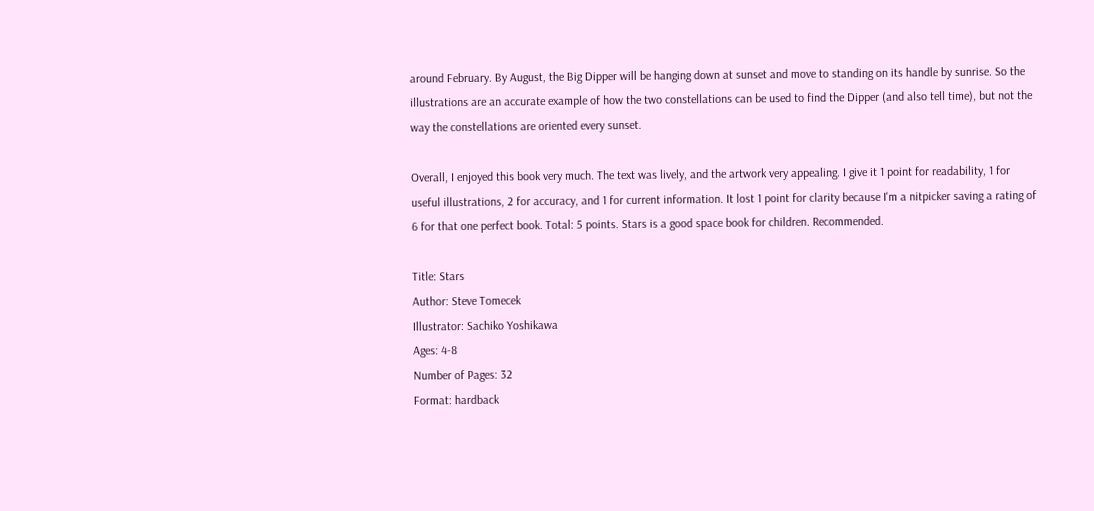around February. By August, the Big Dipper will be hanging down at sunset and move to standing on its handle by sunrise. So the illustrations are an accurate example of how the two constellations can be used to find the Dipper (and also tell time), but not the way the constellations are oriented every sunset.

Overall, I enjoyed this book very much. The text was lively, and the artwork very appealing. I give it 1 point for readability, 1 for useful illustrations, 2 for accuracy, and 1 for current information. It lost 1 point for clarity because I'm a nitpicker saving a rating of 6 for that one perfect book. Total: 5 points. Stars is a good space book for children. Recommended.

Title: Stars
Author: Steve Tomecek
Illustrator: Sachiko Yoshikawa
Ages: 4-8
Number of Pages: 32
Format: hardback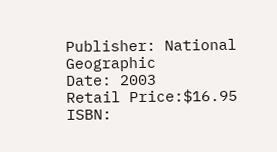Publisher: National Geographic
Date: 2003
Retail Price:$16.95
ISBN: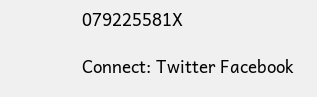079225581X

Connect: Twitter Facebook